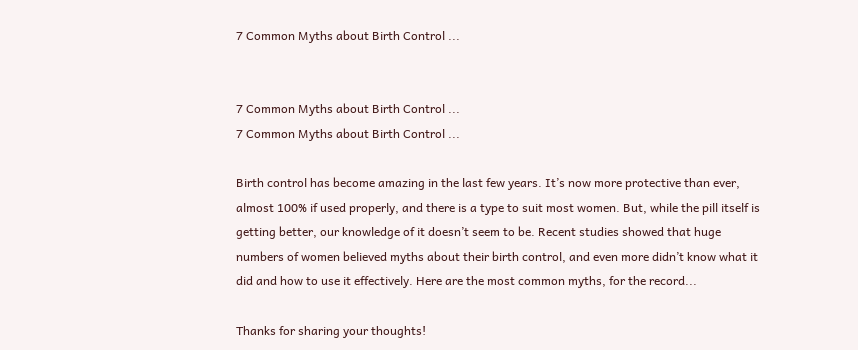7 Common Myths about Birth Control ...


7 Common Myths about Birth Control ...
7 Common Myths about Birth Control ...

Birth control has become amazing in the last few years. It’s now more protective than ever, almost 100% if used properly, and there is a type to suit most women. But, while the pill itself is getting better, our knowledge of it doesn’t seem to be. Recent studies showed that huge numbers of women believed myths about their birth control, and even more didn’t know what it did and how to use it effectively. Here are the most common myths, for the record...

Thanks for sharing your thoughts!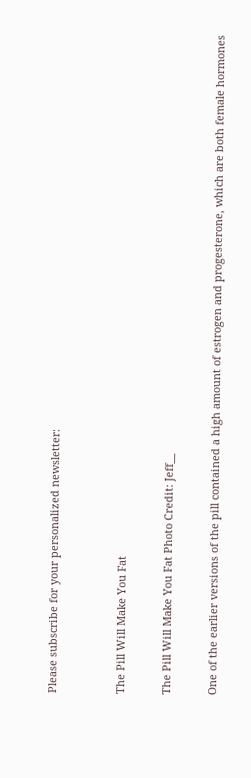Please subscribe for your personalized newsletter:


The Pill Will Make You Fat

The Pill Will Make You Fat Photo Credit: Jeff__

One of the earlier versions of the pill contained a high amount of estrogen and progesterone, which are both female hormones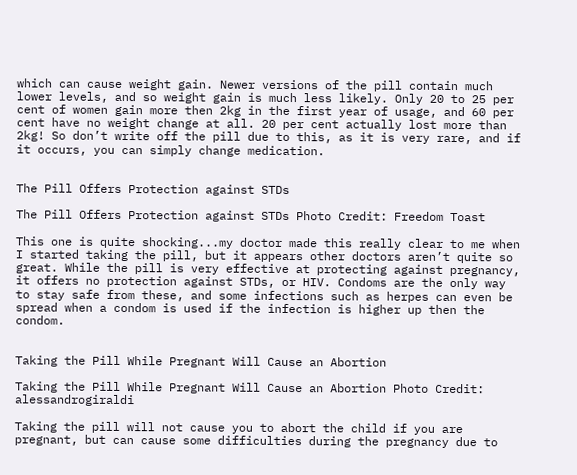which can cause weight gain. Newer versions of the pill contain much lower levels, and so weight gain is much less likely. Only 20 to 25 per cent of women gain more then 2kg in the first year of usage, and 60 per cent have no weight change at all. 20 per cent actually lost more than 2kg! So don’t write off the pill due to this, as it is very rare, and if it occurs, you can simply change medication.


The Pill Offers Protection against STDs

The Pill Offers Protection against STDs Photo Credit: Freedom Toast

This one is quite shocking...my doctor made this really clear to me when I started taking the pill, but it appears other doctors aren’t quite so great. While the pill is very effective at protecting against pregnancy, it offers no protection against STDs, or HIV. Condoms are the only way to stay safe from these, and some infections such as herpes can even be spread when a condom is used if the infection is higher up then the condom.


Taking the Pill While Pregnant Will Cause an Abortion

Taking the Pill While Pregnant Will Cause an Abortion Photo Credit: alessandrogiraldi

Taking the pill will not cause you to abort the child if you are pregnant, but can cause some difficulties during the pregnancy due to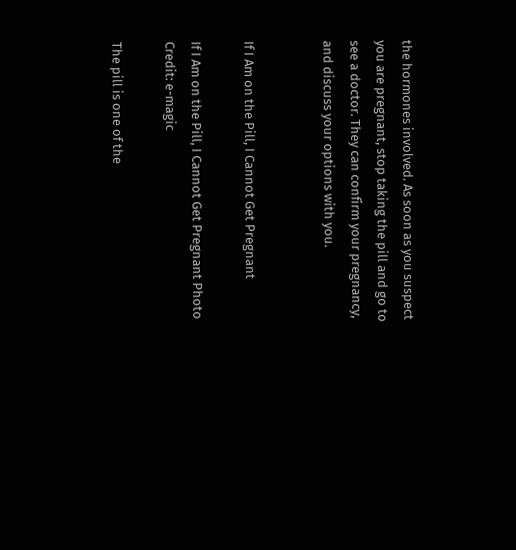the hormones involved. As soon as you suspect you are pregnant, stop taking the pill and go to see a doctor. They can confirm your pregnancy, and discuss your options with you.


If I Am on the Pill, I Cannot Get Pregnant

If I Am on the Pill, I Cannot Get Pregnant Photo Credit: e-magic

The pill is one of the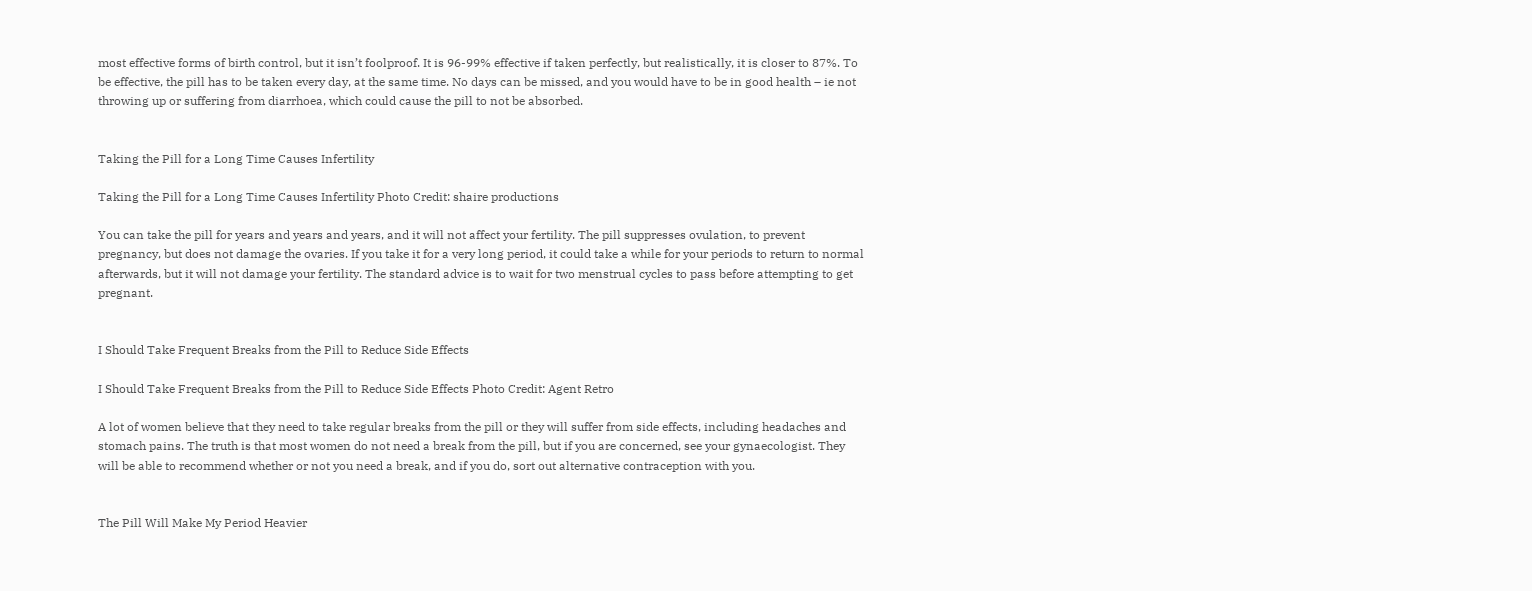most effective forms of birth control, but it isn’t foolproof. It is 96-99% effective if taken perfectly, but realistically, it is closer to 87%. To be effective, the pill has to be taken every day, at the same time. No days can be missed, and you would have to be in good health – ie not throwing up or suffering from diarrhoea, which could cause the pill to not be absorbed.


Taking the Pill for a Long Time Causes Infertility

Taking the Pill for a Long Time Causes Infertility Photo Credit: shaire productions

You can take the pill for years and years and years, and it will not affect your fertility. The pill suppresses ovulation, to prevent pregnancy, but does not damage the ovaries. If you take it for a very long period, it could take a while for your periods to return to normal afterwards, but it will not damage your fertility. The standard advice is to wait for two menstrual cycles to pass before attempting to get pregnant.


I Should Take Frequent Breaks from the Pill to Reduce Side Effects

I Should Take Frequent Breaks from the Pill to Reduce Side Effects Photo Credit: Agent Retro

A lot of women believe that they need to take regular breaks from the pill or they will suffer from side effects, including headaches and stomach pains. The truth is that most women do not need a break from the pill, but if you are concerned, see your gynaecologist. They will be able to recommend whether or not you need a break, and if you do, sort out alternative contraception with you.


The Pill Will Make My Period Heavier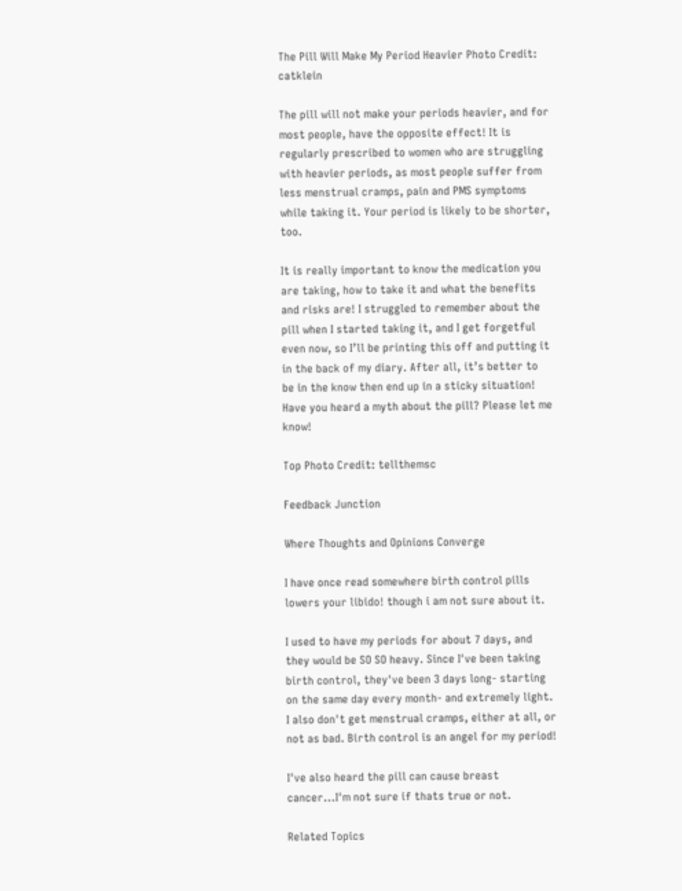The Pill Will Make My Period Heavier Photo Credit: catklein

The pill will not make your periods heavier, and for most people, have the opposite effect! It is regularly prescribed to women who are struggling with heavier periods, as most people suffer from less menstrual cramps, pain and PMS symptoms while taking it. Your period is likely to be shorter, too.

It is really important to know the medication you are taking, how to take it and what the benefits and risks are! I struggled to remember about the pill when I started taking it, and I get forgetful even now, so I’ll be printing this off and putting it in the back of my diary. After all, it’s better to be in the know then end up in a sticky situation! Have you heard a myth about the pill? Please let me know!

Top Photo Credit: tellthemsc

Feedback Junction

Where Thoughts and Opinions Converge

I have once read somewhere birth control pills lowers your libido! though i am not sure about it.

I used to have my periods for about 7 days, and they would be SO SO heavy. Since I've been taking birth control, they've been 3 days long- starting on the same day every month- and extremely light. I also don't get menstrual cramps, either at all, or not as bad. Birth control is an angel for my period!

I've also heard the pill can cause breast cancer...I'm not sure if thats true or not.

Related Topics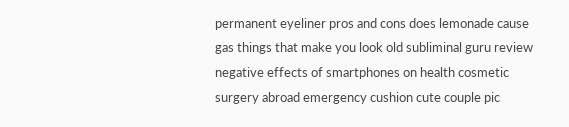permanent eyeliner pros and cons does lemonade cause gas things that make you look old subliminal guru review negative effects of smartphones on health cosmetic surgery abroad emergency cushion cute couple pic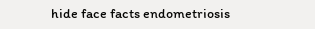hide face facts endometriosis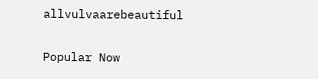allvulvaarebeautiful

Popular Now